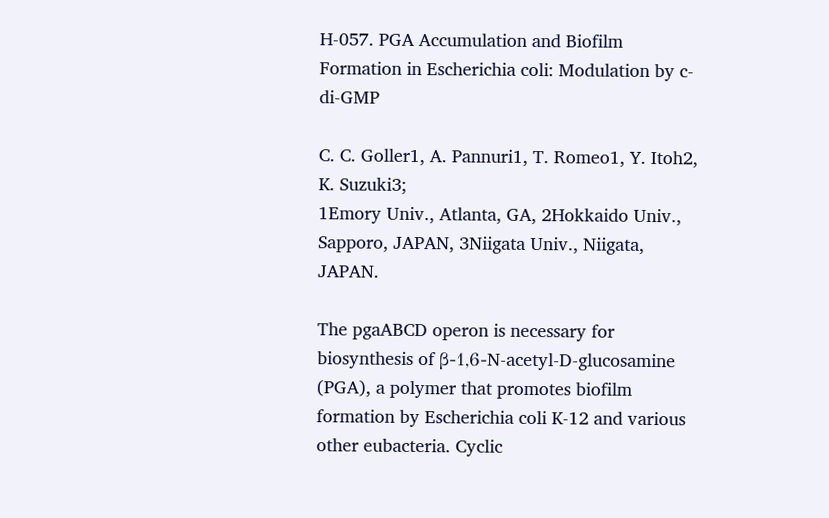H-057. PGA Accumulation and Biofilm Formation in Escherichia coli: Modulation by c-di-GMP

C. C. Goller1, A. Pannuri1, T. Romeo1, Y. Itoh2, K. Suzuki3;
1Emory Univ., Atlanta, GA, 2Hokkaido Univ., Sapporo, JAPAN, 3Niigata Univ., Niigata, JAPAN.

The pgaABCD operon is necessary for biosynthesis of β-1,6-N-acetyl-D-glucosamine (PGA), a polymer that promotes biofilm formation by Escherichia coli K-12 and various other eubacteria. Cyclic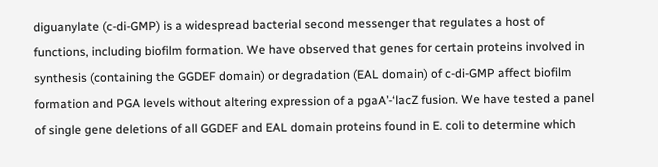diguanylate (c-di-GMP) is a widespread bacterial second messenger that regulates a host of functions, including biofilm formation. We have observed that genes for certain proteins involved in synthesis (containing the GGDEF domain) or degradation (EAL domain) of c-di-GMP affect biofilm formation and PGA levels without altering expression of a pgaA’-‘lacZ fusion. We have tested a panel of single gene deletions of all GGDEF and EAL domain proteins found in E. coli to determine which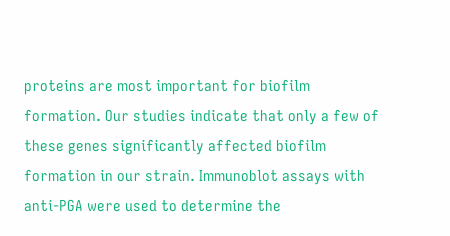proteins are most important for biofilm formation. Our studies indicate that only a few of these genes significantly affected biofilm formation in our strain. Immunoblot assays with anti-PGA were used to determine the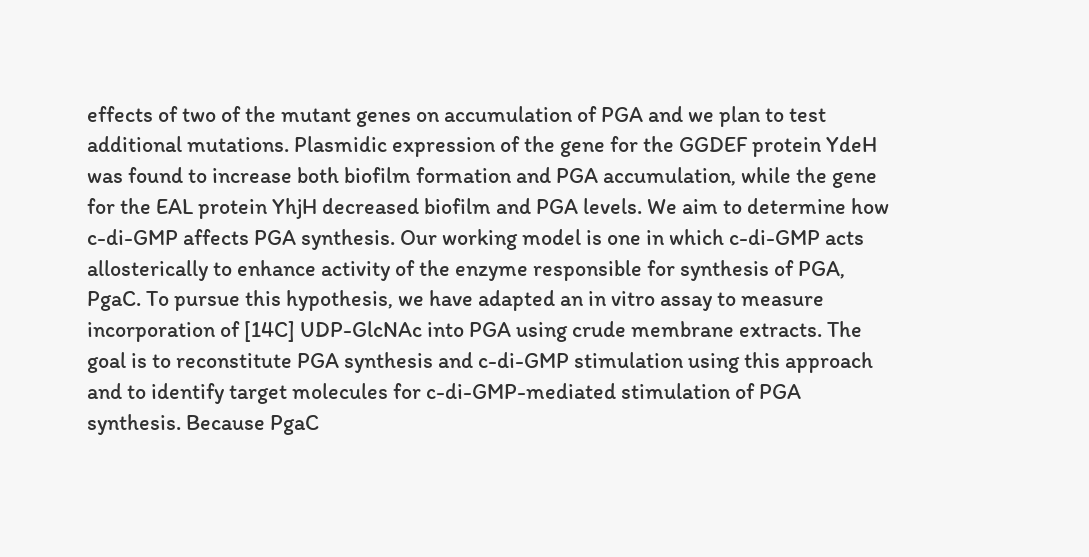effects of two of the mutant genes on accumulation of PGA and we plan to test additional mutations. Plasmidic expression of the gene for the GGDEF protein YdeH was found to increase both biofilm formation and PGA accumulation, while the gene for the EAL protein YhjH decreased biofilm and PGA levels. We aim to determine how c-di-GMP affects PGA synthesis. Our working model is one in which c-di-GMP acts allosterically to enhance activity of the enzyme responsible for synthesis of PGA, PgaC. To pursue this hypothesis, we have adapted an in vitro assay to measure incorporation of [14C] UDP-GlcNAc into PGA using crude membrane extracts. The goal is to reconstitute PGA synthesis and c-di-GMP stimulation using this approach and to identify target molecules for c-di-GMP-mediated stimulation of PGA synthesis. Because PgaC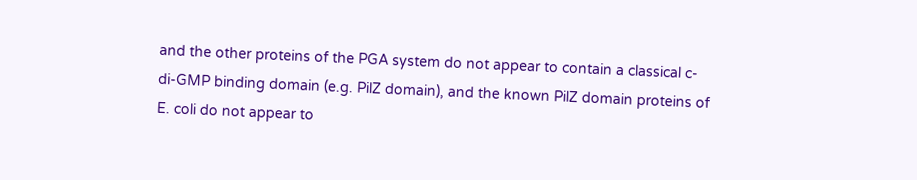and the other proteins of the PGA system do not appear to contain a classical c-di-GMP binding domain (e.g. PilZ domain), and the known PilZ domain proteins of E. coli do not appear to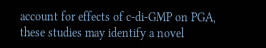account for effects of c-di-GMP on PGA, these studies may identify a novel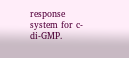response system for c-di-GMP.